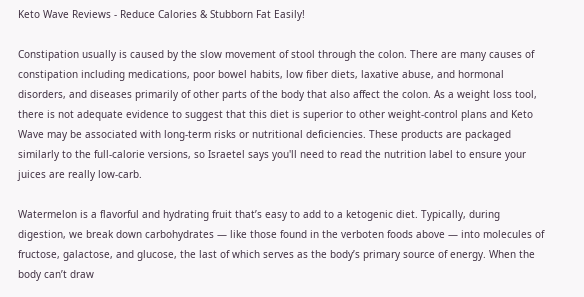Keto Wave Reviews - Reduce Calories & Stubborn Fat Easily!

Constipation usually is caused by the slow movement of stool through the colon. There are many causes of constipation including medications, poor bowel habits, low fiber diets, laxative abuse, and hormonal disorders, and diseases primarily of other parts of the body that also affect the colon. As a weight loss tool, there is not adequate evidence to suggest that this diet is superior to other weight-control plans and Keto Wave may be associated with long-term risks or nutritional deficiencies. These products are packaged similarly to the full-calorie versions, so Israetel says you'll need to read the nutrition label to ensure your juices are really low-carb.

Watermelon is a flavorful and hydrating fruit that’s easy to add to a ketogenic diet. Typically, during digestion, we break down carbohydrates — like those found in the verboten foods above — into molecules of fructose, galactose, and glucose, the last of which serves as the body’s primary source of energy. When the body can’t draw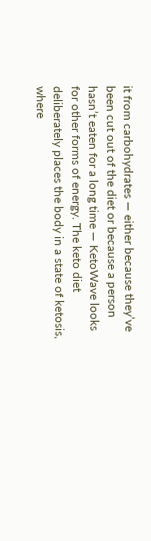it from carbohydrates — either because they’ve been cut out of the diet or because a person hasn’t eaten for a long time — KetoWave looks for other forms of energy. The keto diet deliberately places the body in a state of ketosis, where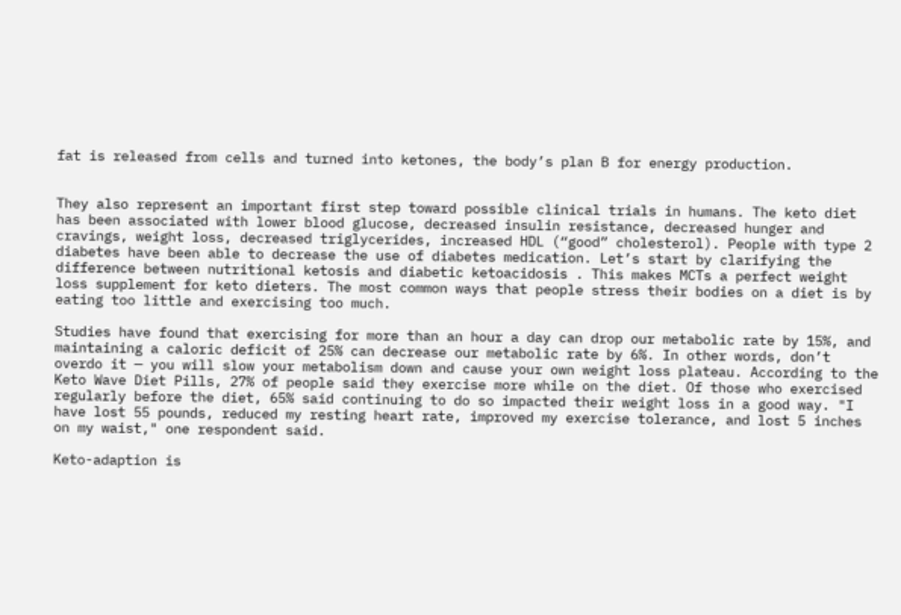fat is released from cells and turned into ketones, the body’s plan B for energy production.


They also represent an important first step toward possible clinical trials in humans. The keto diet has been associated with lower blood glucose, decreased insulin resistance, decreased hunger and cravings, weight loss, decreased triglycerides, increased HDL (“good” cholesterol). People with type 2 diabetes have been able to decrease the use of diabetes medication. Let’s start by clarifying the difference between nutritional ketosis and diabetic ketoacidosis . This makes MCTs a perfect weight loss supplement for keto dieters. The most common ways that people stress their bodies on a diet is by eating too little and exercising too much.

Studies have found that exercising for more than an hour a day can drop our metabolic rate by 15%, and maintaining a caloric deficit of 25% can decrease our metabolic rate by 6%. In other words, don’t overdo it — you will slow your metabolism down and cause your own weight loss plateau. According to the Keto Wave Diet Pills, 27% of people said they exercise more while on the diet. Of those who exercised regularly before the diet, 65% said continuing to do so impacted their weight loss in a good way. "I have lost 55 pounds, reduced my resting heart rate, improved my exercise tolerance, and lost 5 inches on my waist," one respondent said.

Keto-adaption is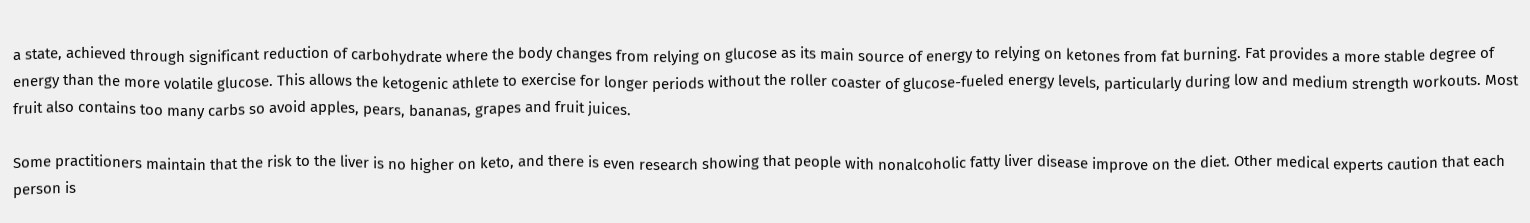a state, achieved through significant reduction of carbohydrate where the body changes from relying on glucose as its main source of energy to relying on ketones from fat burning. Fat provides a more stable degree of energy than the more volatile glucose. This allows the ketogenic athlete to exercise for longer periods without the roller coaster of glucose-fueled energy levels, particularly during low and medium strength workouts. Most fruit also contains too many carbs so avoid apples, pears, bananas, grapes and fruit juices.

Some practitioners maintain that the risk to the liver is no higher on keto, and there is even research showing that people with nonalcoholic fatty liver disease improve on the diet. Other medical experts caution that each person is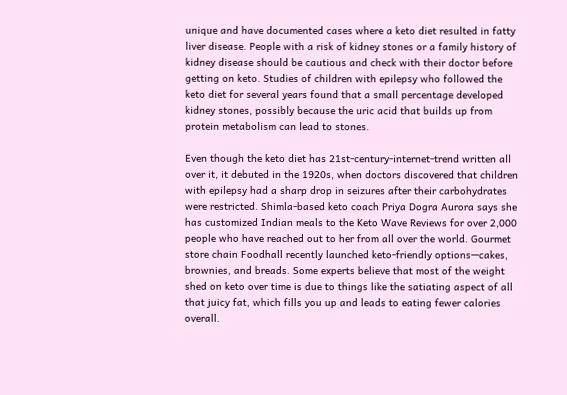unique and have documented cases where a keto diet resulted in fatty liver disease. People with a risk of kidney stones or a family history of kidney disease should be cautious and check with their doctor before getting on keto. Studies of children with epilepsy who followed the keto diet for several years found that a small percentage developed kidney stones, possibly because the uric acid that builds up from protein metabolism can lead to stones.

Even though the keto diet has 21st-century-internet-trend written all over it, it debuted in the 1920s, when doctors discovered that children with epilepsy had a sharp drop in seizures after their carbohydrates were restricted. Shimla-based keto coach Priya Dogra Aurora says she has customized Indian meals to the Keto Wave Reviews for over 2,000 people who have reached out to her from all over the world. Gourmet store chain Foodhall recently launched keto-friendly options—cakes, brownies, and breads. Some experts believe that most of the weight shed on keto over time is due to things like the satiating aspect of all that juicy fat, which fills you up and leads to eating fewer calories overall.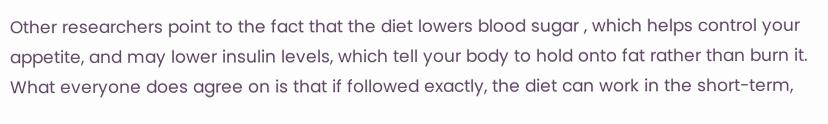Other researchers point to the fact that the diet lowers blood sugar , which helps control your appetite, and may lower insulin levels, which tell your body to hold onto fat rather than burn it. What everyone does agree on is that if followed exactly, the diet can work in the short-term,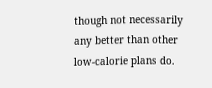though not necessarily any better than other low-calorie plans do.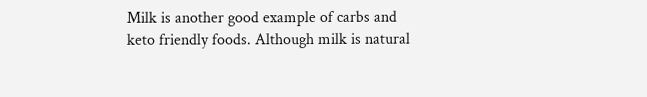Milk is another good example of carbs and keto friendly foods. Although milk is natural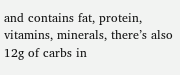and contains fat, protein, vitamins, minerals, there’s also 12g of carbs in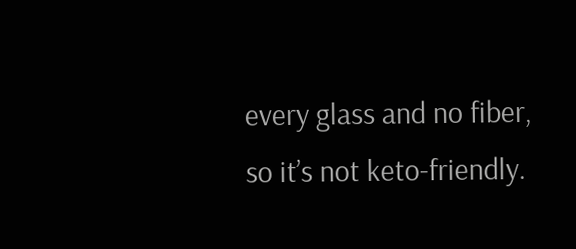every glass and no fiber, so it’s not keto-friendly.